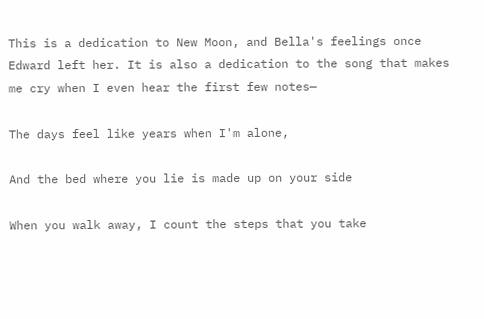This is a dedication to New Moon, and Bella's feelings once Edward left her. It is also a dedication to the song that makes me cry when I even hear the first few notes—

The days feel like years when I'm alone,

And the bed where you lie is made up on your side

When you walk away, I count the steps that you take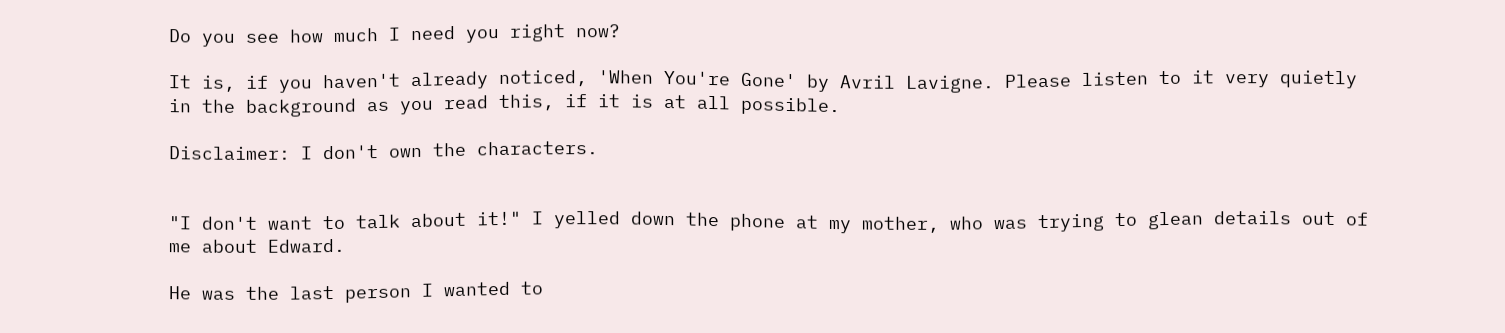Do you see how much I need you right now?

It is, if you haven't already noticed, 'When You're Gone' by Avril Lavigne. Please listen to it very quietly in the background as you read this, if it is at all possible.

Disclaimer: I don't own the characters.


"I don't want to talk about it!" I yelled down the phone at my mother, who was trying to glean details out of me about Edward.

He was the last person I wanted to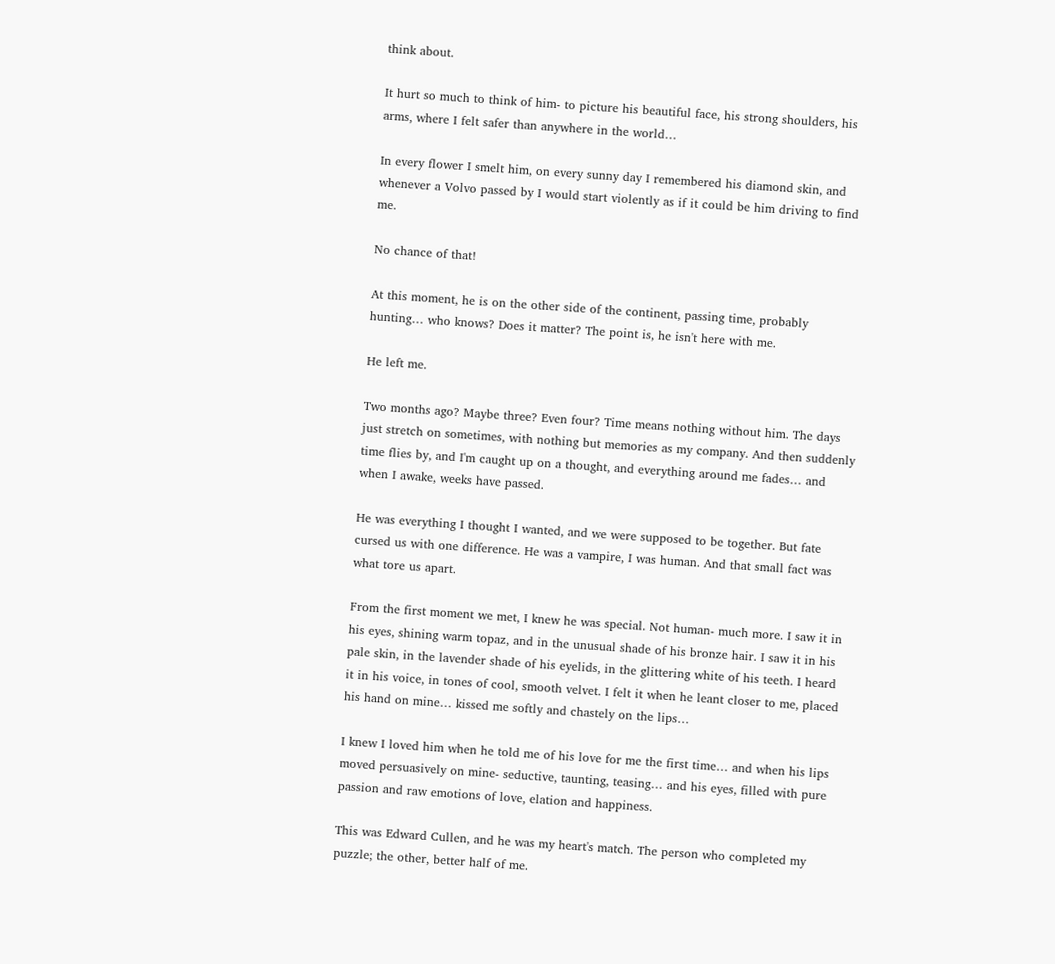think about.

It hurt so much to think of him- to picture his beautiful face, his strong shoulders, his arms, where I felt safer than anywhere in the world…

In every flower I smelt him, on every sunny day I remembered his diamond skin, and whenever a Volvo passed by I would start violently as if it could be him driving to find me.

No chance of that!

At this moment, he is on the other side of the continent, passing time, probably hunting… who knows? Does it matter? The point is, he isn't here with me.

He left me.

Two months ago? Maybe three? Even four? Time means nothing without him. The days just stretch on sometimes, with nothing but memories as my company. And then suddenly time flies by, and I'm caught up on a thought, and everything around me fades… and when I awake, weeks have passed.

He was everything I thought I wanted, and we were supposed to be together. But fate cursed us with one difference. He was a vampire, I was human. And that small fact was what tore us apart.

From the first moment we met, I knew he was special. Not human- much more. I saw it in his eyes, shining warm topaz, and in the unusual shade of his bronze hair. I saw it in his pale skin, in the lavender shade of his eyelids, in the glittering white of his teeth. I heard it in his voice, in tones of cool, smooth velvet. I felt it when he leant closer to me, placed his hand on mine… kissed me softly and chastely on the lips…

I knew I loved him when he told me of his love for me the first time… and when his lips moved persuasively on mine- seductive, taunting, teasing… and his eyes, filled with pure passion and raw emotions of love, elation and happiness.

This was Edward Cullen, and he was my heart's match. The person who completed my puzzle; the other, better half of me.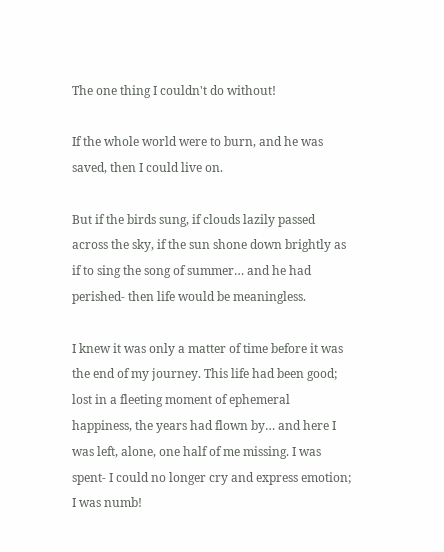The one thing I couldn't do without!

If the whole world were to burn, and he was saved, then I could live on.

But if the birds sung, if clouds lazily passed across the sky, if the sun shone down brightly as if to sing the song of summer… and he had perished- then life would be meaningless.

I knew it was only a matter of time before it was the end of my journey. This life had been good; lost in a fleeting moment of ephemeral happiness, the years had flown by… and here I was left, alone, one half of me missing. I was spent- I could no longer cry and express emotion; I was numb!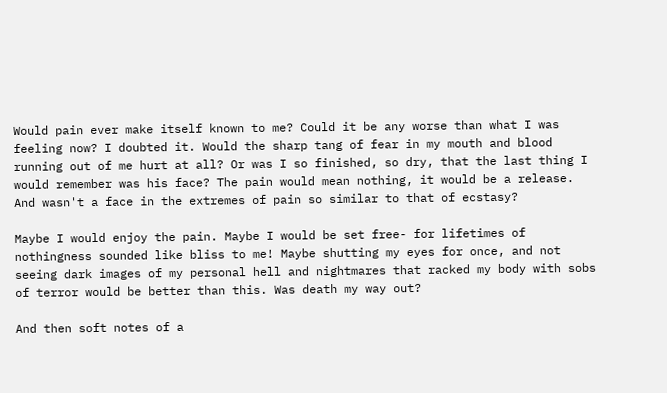Would pain ever make itself known to me? Could it be any worse than what I was feeling now? I doubted it. Would the sharp tang of fear in my mouth and blood running out of me hurt at all? Or was I so finished, so dry, that the last thing I would remember was his face? The pain would mean nothing, it would be a release. And wasn't a face in the extremes of pain so similar to that of ecstasy?

Maybe I would enjoy the pain. Maybe I would be set free- for lifetimes of nothingness sounded like bliss to me! Maybe shutting my eyes for once, and not seeing dark images of my personal hell and nightmares that racked my body with sobs of terror would be better than this. Was death my way out?

And then soft notes of a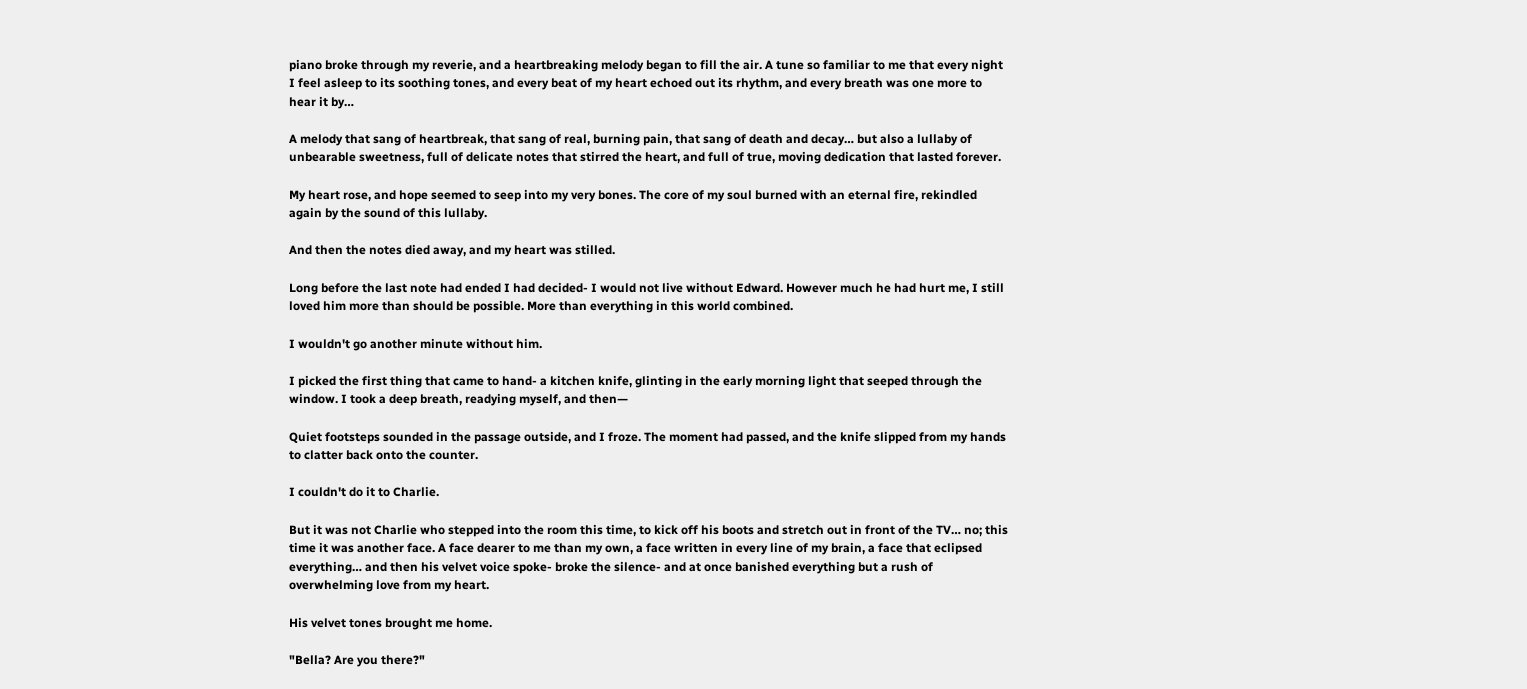piano broke through my reverie, and a heartbreaking melody began to fill the air. A tune so familiar to me that every night I feel asleep to its soothing tones, and every beat of my heart echoed out its rhythm, and every breath was one more to hear it by…

A melody that sang of heartbreak, that sang of real, burning pain, that sang of death and decay… but also a lullaby of unbearable sweetness, full of delicate notes that stirred the heart, and full of true, moving dedication that lasted forever.

My heart rose, and hope seemed to seep into my very bones. The core of my soul burned with an eternal fire, rekindled again by the sound of this lullaby.

And then the notes died away, and my heart was stilled.

Long before the last note had ended I had decided- I would not live without Edward. However much he had hurt me, I still loved him more than should be possible. More than everything in this world combined.

I wouldn't go another minute without him.

I picked the first thing that came to hand- a kitchen knife, glinting in the early morning light that seeped through the window. I took a deep breath, readying myself, and then—

Quiet footsteps sounded in the passage outside, and I froze. The moment had passed, and the knife slipped from my hands to clatter back onto the counter.

I couldn't do it to Charlie.

But it was not Charlie who stepped into the room this time, to kick off his boots and stretch out in front of the TV… no; this time it was another face. A face dearer to me than my own, a face written in every line of my brain, a face that eclipsed everything… and then his velvet voice spoke- broke the silence- and at once banished everything but a rush of overwhelming love from my heart.

His velvet tones brought me home.

"Bella? Are you there?"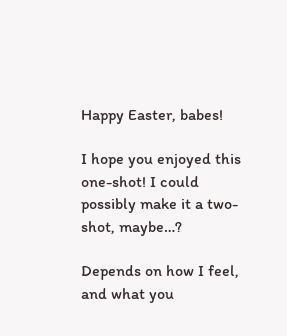Happy Easter, babes!

I hope you enjoyed this one-shot! I could possibly make it a two-shot, maybe…?

Depends on how I feel, and what you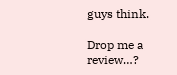guys think.

Drop me a review…?